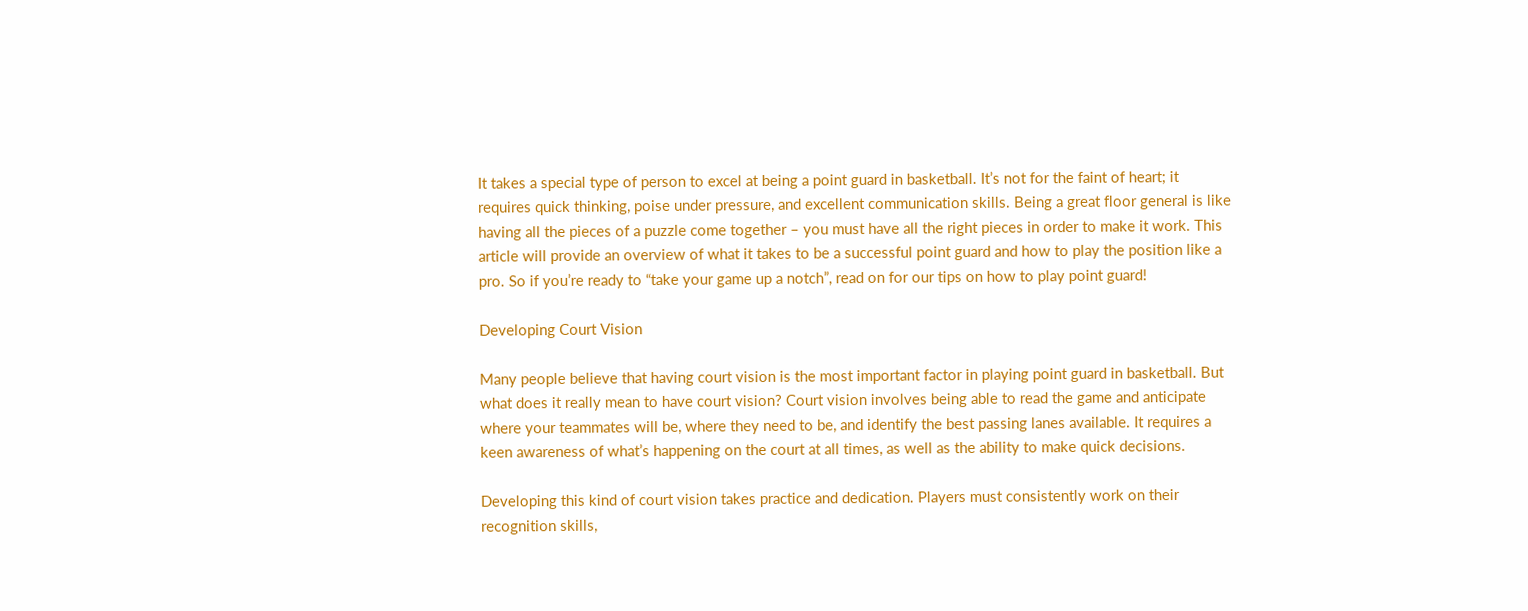It takes a special type of person to excel at being a point guard in basketball. It’s not for the faint of heart; it requires quick thinking, poise under pressure, and excellent communication skills. Being a great floor general is like having all the pieces of a puzzle come together – you must have all the right pieces in order to make it work. This article will provide an overview of what it takes to be a successful point guard and how to play the position like a pro. So if you’re ready to “take your game up a notch”, read on for our tips on how to play point guard!

Developing Court Vision

Many people believe that having court vision is the most important factor in playing point guard in basketball. But what does it really mean to have court vision? Court vision involves being able to read the game and anticipate where your teammates will be, where they need to be, and identify the best passing lanes available. It requires a keen awareness of what’s happening on the court at all times, as well as the ability to make quick decisions.

Developing this kind of court vision takes practice and dedication. Players must consistently work on their recognition skills,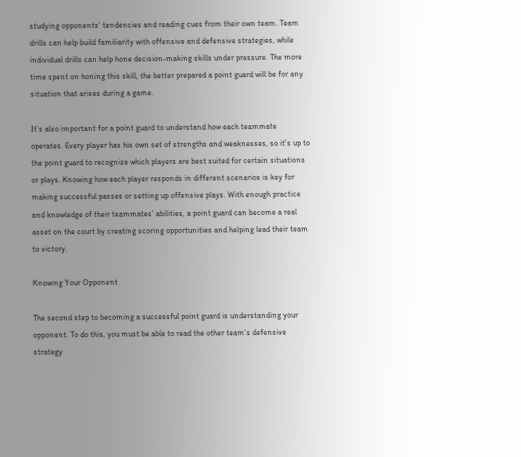studying opponents’ tendencies and reading cues from their own team. Team drills can help build familiarity with offensive and defensive strategies, while individual drills can help hone decision-making skills under pressure. The more time spent on honing this skill, the better prepared a point guard will be for any situation that arises during a game.

It’s also important for a point guard to understand how each teammate operates. Every player has his own set of strengths and weaknesses, so it’s up to the point guard to recognize which players are best suited for certain situations or plays. Knowing how each player responds in different scenarios is key for making successful passes or setting up offensive plays. With enough practice and knowledge of their teammates’ abilities, a point guard can become a real asset on the court by creating scoring opportunities and helping lead their team to victory.

Knowing Your Opponent

The second step to becoming a successful point guard is understanding your opponent. To do this, you must be able to read the other team’s defensive strategy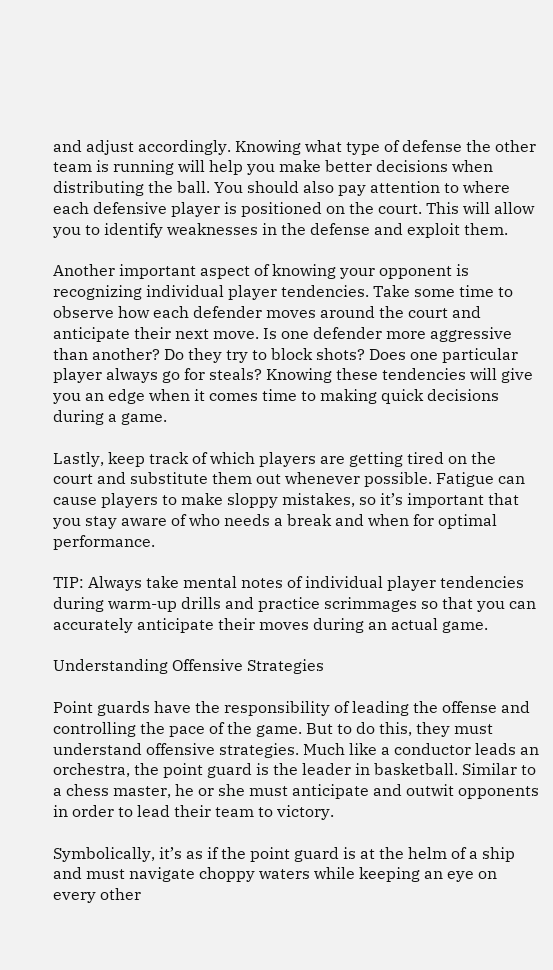and adjust accordingly. Knowing what type of defense the other team is running will help you make better decisions when distributing the ball. You should also pay attention to where each defensive player is positioned on the court. This will allow you to identify weaknesses in the defense and exploit them.

Another important aspect of knowing your opponent is recognizing individual player tendencies. Take some time to observe how each defender moves around the court and anticipate their next move. Is one defender more aggressive than another? Do they try to block shots? Does one particular player always go for steals? Knowing these tendencies will give you an edge when it comes time to making quick decisions during a game.

Lastly, keep track of which players are getting tired on the court and substitute them out whenever possible. Fatigue can cause players to make sloppy mistakes, so it’s important that you stay aware of who needs a break and when for optimal performance.

TIP: Always take mental notes of individual player tendencies during warm-up drills and practice scrimmages so that you can accurately anticipate their moves during an actual game.

Understanding Offensive Strategies

Point guards have the responsibility of leading the offense and controlling the pace of the game. But to do this, they must understand offensive strategies. Much like a conductor leads an orchestra, the point guard is the leader in basketball. Similar to a chess master, he or she must anticipate and outwit opponents in order to lead their team to victory.

Symbolically, it’s as if the point guard is at the helm of a ship and must navigate choppy waters while keeping an eye on every other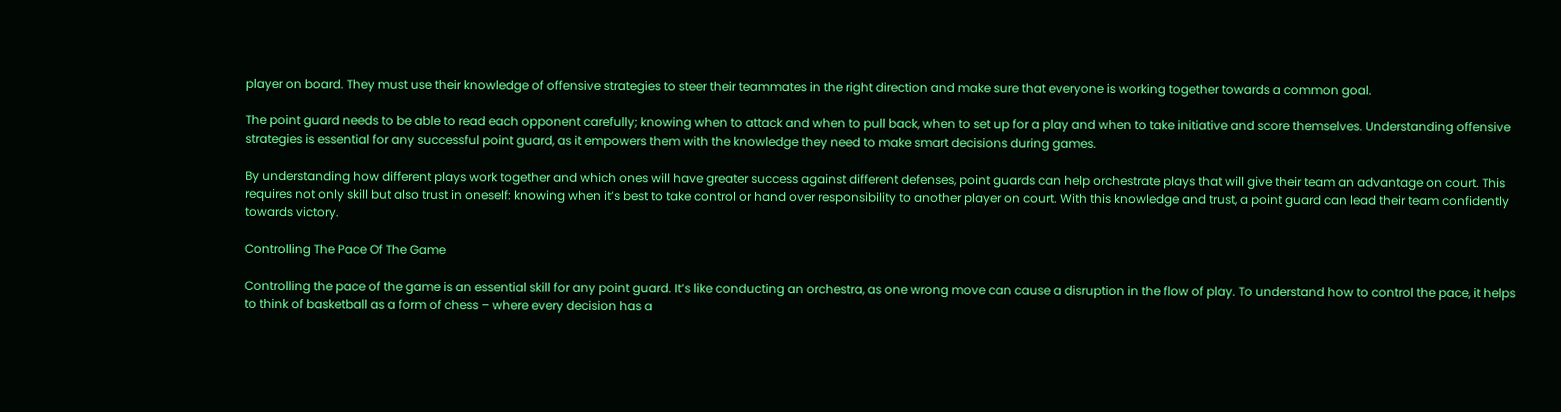player on board. They must use their knowledge of offensive strategies to steer their teammates in the right direction and make sure that everyone is working together towards a common goal.

The point guard needs to be able to read each opponent carefully; knowing when to attack and when to pull back, when to set up for a play and when to take initiative and score themselves. Understanding offensive strategies is essential for any successful point guard, as it empowers them with the knowledge they need to make smart decisions during games.

By understanding how different plays work together and which ones will have greater success against different defenses, point guards can help orchestrate plays that will give their team an advantage on court. This requires not only skill but also trust in oneself: knowing when it’s best to take control or hand over responsibility to another player on court. With this knowledge and trust, a point guard can lead their team confidently towards victory.

Controlling The Pace Of The Game

Controlling the pace of the game is an essential skill for any point guard. It’s like conducting an orchestra, as one wrong move can cause a disruption in the flow of play. To understand how to control the pace, it helps to think of basketball as a form of chess – where every decision has a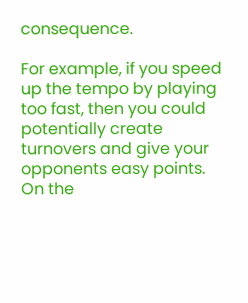consequence.

For example, if you speed up the tempo by playing too fast, then you could potentially create turnovers and give your opponents easy points. On the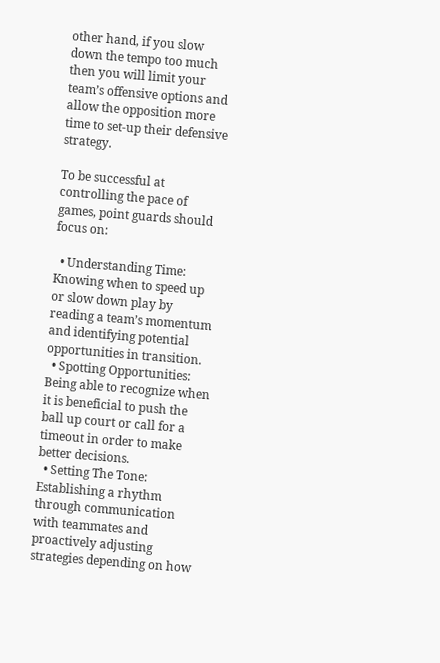other hand, if you slow down the tempo too much then you will limit your team’s offensive options and allow the opposition more time to set-up their defensive strategy.

To be successful at controlling the pace of games, point guards should focus on:

  • Understanding Time: Knowing when to speed up or slow down play by reading a team’s momentum and identifying potential opportunities in transition.
  • Spotting Opportunities: Being able to recognize when it is beneficial to push the ball up court or call for a timeout in order to make better decisions.
  • Setting The Tone: Establishing a rhythm through communication with teammates and proactively adjusting strategies depending on how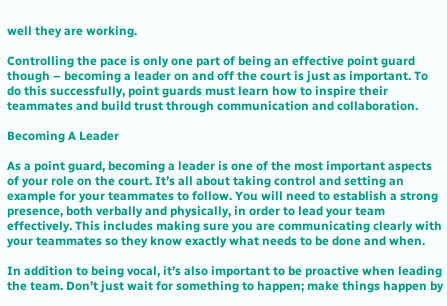well they are working.

Controlling the pace is only one part of being an effective point guard though – becoming a leader on and off the court is just as important. To do this successfully, point guards must learn how to inspire their teammates and build trust through communication and collaboration.

Becoming A Leader

As a point guard, becoming a leader is one of the most important aspects of your role on the court. It’s all about taking control and setting an example for your teammates to follow. You will need to establish a strong presence, both verbally and physically, in order to lead your team effectively. This includes making sure you are communicating clearly with your teammates so they know exactly what needs to be done and when.

In addition to being vocal, it’s also important to be proactive when leading the team. Don’t just wait for something to happen; make things happen by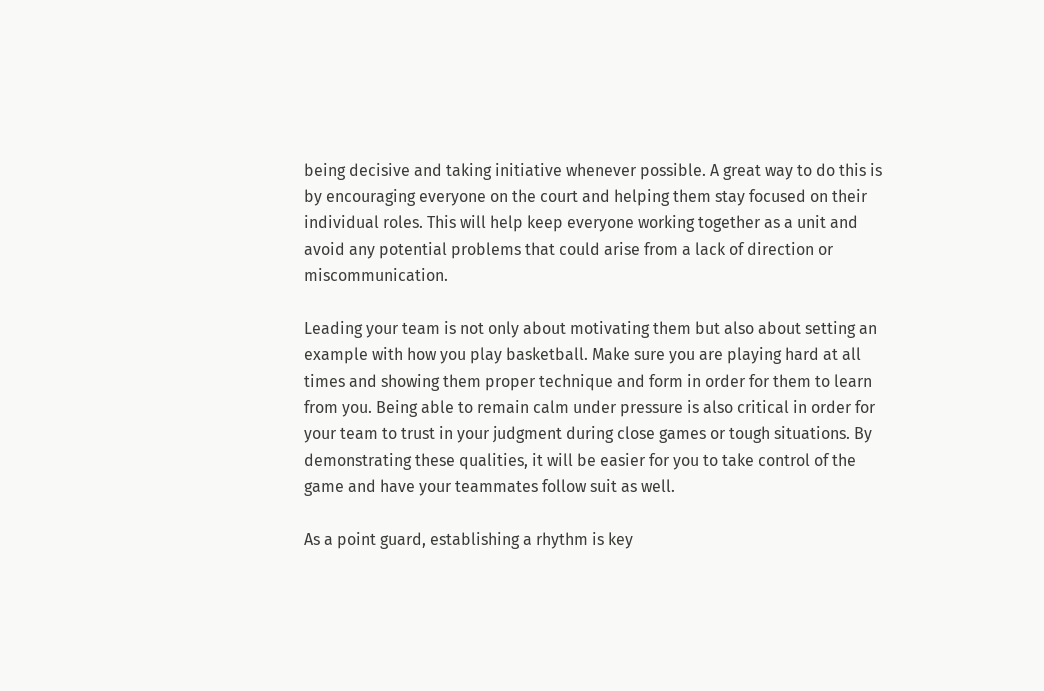being decisive and taking initiative whenever possible. A great way to do this is by encouraging everyone on the court and helping them stay focused on their individual roles. This will help keep everyone working together as a unit and avoid any potential problems that could arise from a lack of direction or miscommunication.

Leading your team is not only about motivating them but also about setting an example with how you play basketball. Make sure you are playing hard at all times and showing them proper technique and form in order for them to learn from you. Being able to remain calm under pressure is also critical in order for your team to trust in your judgment during close games or tough situations. By demonstrating these qualities, it will be easier for you to take control of the game and have your teammates follow suit as well.

As a point guard, establishing a rhythm is key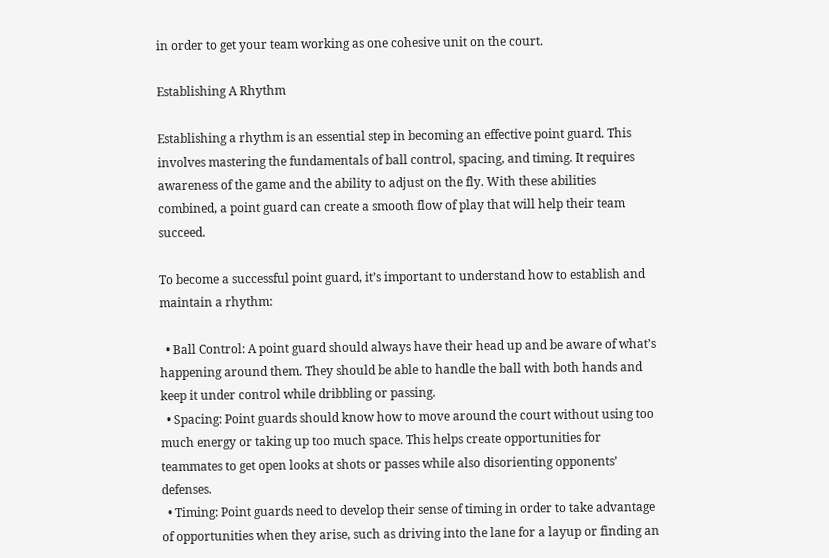in order to get your team working as one cohesive unit on the court.

Establishing A Rhythm

Establishing a rhythm is an essential step in becoming an effective point guard. This involves mastering the fundamentals of ball control, spacing, and timing. It requires awareness of the game and the ability to adjust on the fly. With these abilities combined, a point guard can create a smooth flow of play that will help their team succeed.

To become a successful point guard, it’s important to understand how to establish and maintain a rhythm:

  • Ball Control: A point guard should always have their head up and be aware of what’s happening around them. They should be able to handle the ball with both hands and keep it under control while dribbling or passing.
  • Spacing: Point guards should know how to move around the court without using too much energy or taking up too much space. This helps create opportunities for teammates to get open looks at shots or passes while also disorienting opponents’ defenses.
  • Timing: Point guards need to develop their sense of timing in order to take advantage of opportunities when they arise, such as driving into the lane for a layup or finding an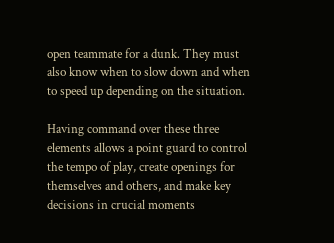open teammate for a dunk. They must also know when to slow down and when to speed up depending on the situation.

Having command over these three elements allows a point guard to control the tempo of play, create openings for themselves and others, and make key decisions in crucial moments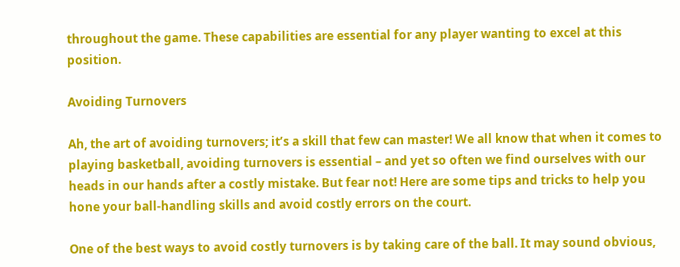throughout the game. These capabilities are essential for any player wanting to excel at this position.

Avoiding Turnovers

Ah, the art of avoiding turnovers; it’s a skill that few can master! We all know that when it comes to playing basketball, avoiding turnovers is essential – and yet so often we find ourselves with our heads in our hands after a costly mistake. But fear not! Here are some tips and tricks to help you hone your ball-handling skills and avoid costly errors on the court.

One of the best ways to avoid costly turnovers is by taking care of the ball. It may sound obvious,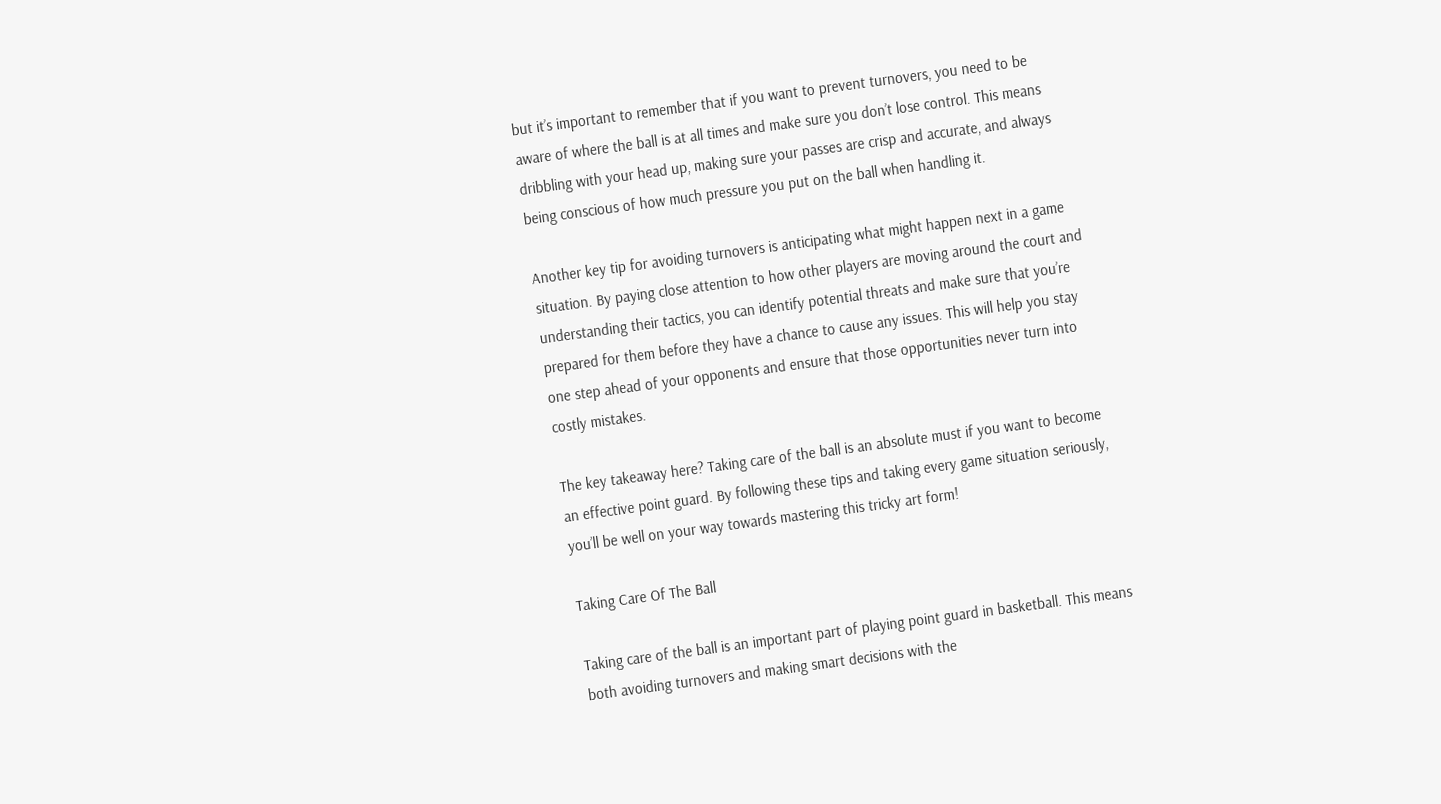but it’s important to remember that if you want to prevent turnovers, you need to be aware of where the ball is at all times and make sure you don’t lose control. This means dribbling with your head up, making sure your passes are crisp and accurate, and always being conscious of how much pressure you put on the ball when handling it.

Another key tip for avoiding turnovers is anticipating what might happen next in a game situation. By paying close attention to how other players are moving around the court and understanding their tactics, you can identify potential threats and make sure that you’re prepared for them before they have a chance to cause any issues. This will help you stay one step ahead of your opponents and ensure that those opportunities never turn into costly mistakes.

The key takeaway here? Taking care of the ball is an absolute must if you want to become an effective point guard. By following these tips and taking every game situation seriously, you’ll be well on your way towards mastering this tricky art form!

Taking Care Of The Ball

Taking care of the ball is an important part of playing point guard in basketball. This means both avoiding turnovers and making smart decisions with the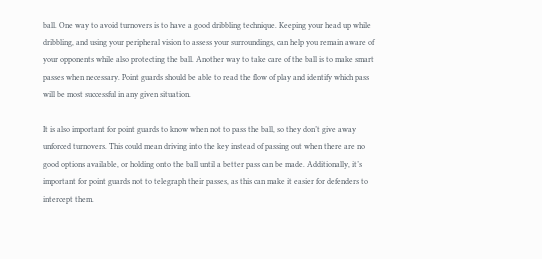ball. One way to avoid turnovers is to have a good dribbling technique. Keeping your head up while dribbling, and using your peripheral vision to assess your surroundings, can help you remain aware of your opponents while also protecting the ball. Another way to take care of the ball is to make smart passes when necessary. Point guards should be able to read the flow of play and identify which pass will be most successful in any given situation.

It is also important for point guards to know when not to pass the ball, so they don’t give away unforced turnovers. This could mean driving into the key instead of passing out when there are no good options available, or holding onto the ball until a better pass can be made. Additionally, it’s important for point guards not to telegraph their passes, as this can make it easier for defenders to intercept them.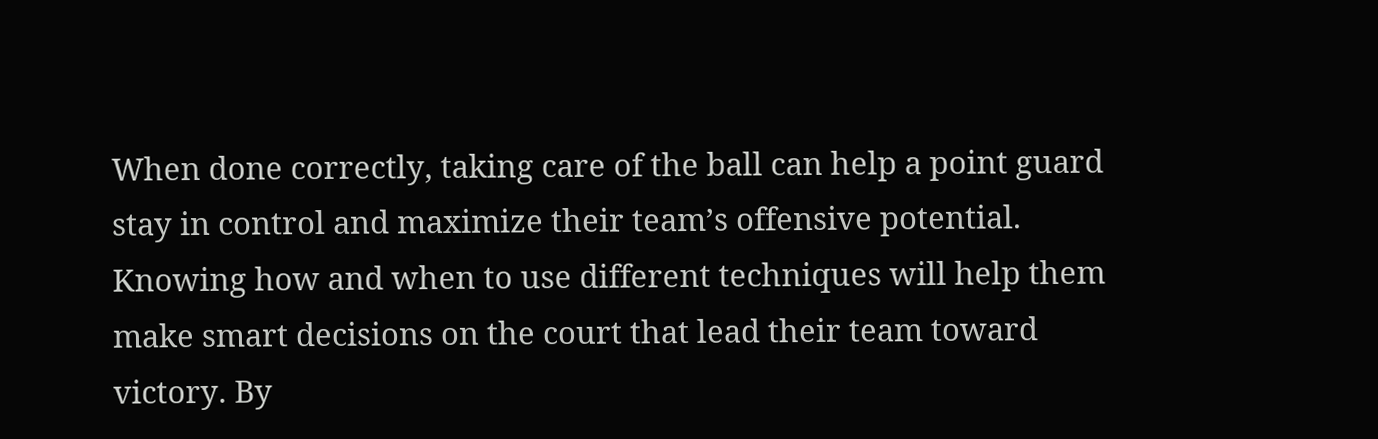When done correctly, taking care of the ball can help a point guard stay in control and maximize their team’s offensive potential. Knowing how and when to use different techniques will help them make smart decisions on the court that lead their team toward victory. By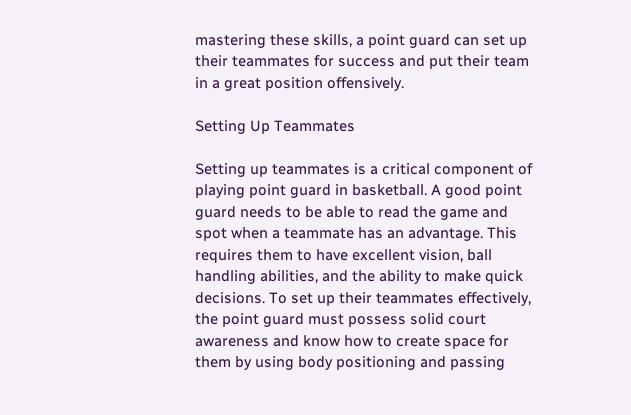mastering these skills, a point guard can set up their teammates for success and put their team in a great position offensively.

Setting Up Teammates

Setting up teammates is a critical component of playing point guard in basketball. A good point guard needs to be able to read the game and spot when a teammate has an advantage. This requires them to have excellent vision, ball handling abilities, and the ability to make quick decisions. To set up their teammates effectively, the point guard must possess solid court awareness and know how to create space for them by using body positioning and passing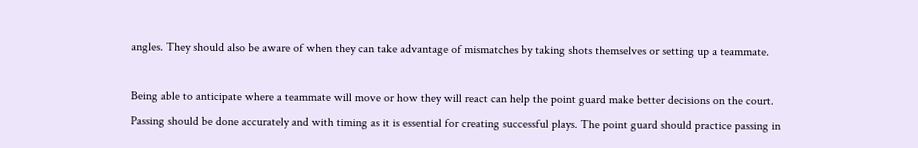angles. They should also be aware of when they can take advantage of mismatches by taking shots themselves or setting up a teammate.

Being able to anticipate where a teammate will move or how they will react can help the point guard make better decisions on the court. Passing should be done accurately and with timing as it is essential for creating successful plays. The point guard should practice passing in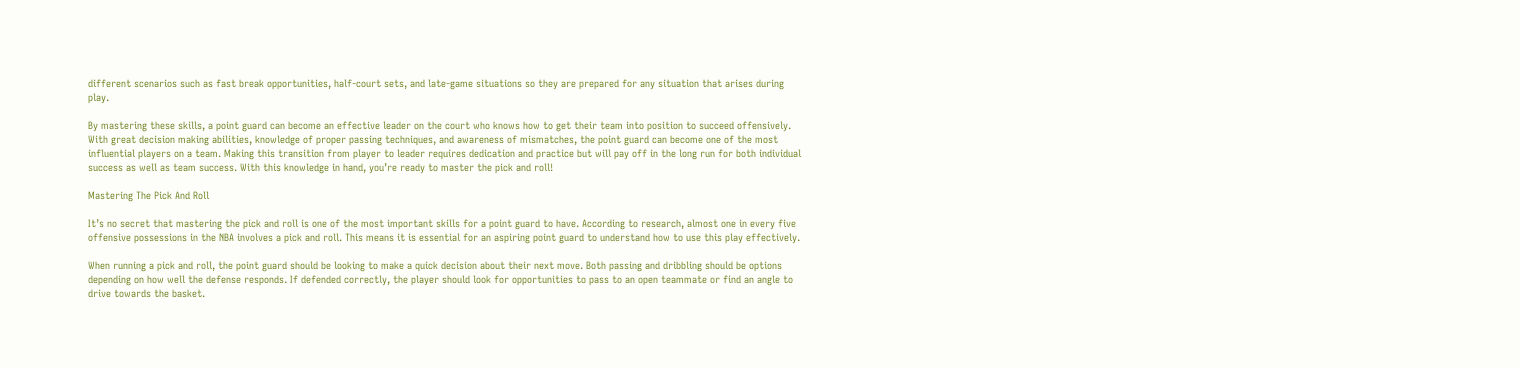different scenarios such as fast break opportunities, half-court sets, and late-game situations so they are prepared for any situation that arises during play.

By mastering these skills, a point guard can become an effective leader on the court who knows how to get their team into position to succeed offensively. With great decision making abilities, knowledge of proper passing techniques, and awareness of mismatches, the point guard can become one of the most influential players on a team. Making this transition from player to leader requires dedication and practice but will pay off in the long run for both individual success as well as team success. With this knowledge in hand, you’re ready to master the pick and roll!

Mastering The Pick And Roll

It’s no secret that mastering the pick and roll is one of the most important skills for a point guard to have. According to research, almost one in every five offensive possessions in the NBA involves a pick and roll. This means it is essential for an aspiring point guard to understand how to use this play effectively.

When running a pick and roll, the point guard should be looking to make a quick decision about their next move. Both passing and dribbling should be options depending on how well the defense responds. If defended correctly, the player should look for opportunities to pass to an open teammate or find an angle to drive towards the basket.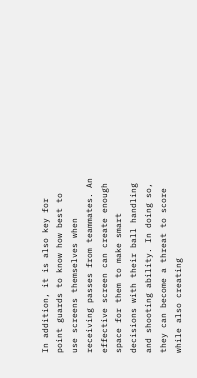In addition, it is also key for point guards to know how best to use screens themselves when receiving passes from teammates. An effective screen can create enough space for them to make smart decisions with their ball handling and shooting ability. In doing so, they can become a threat to score while also creating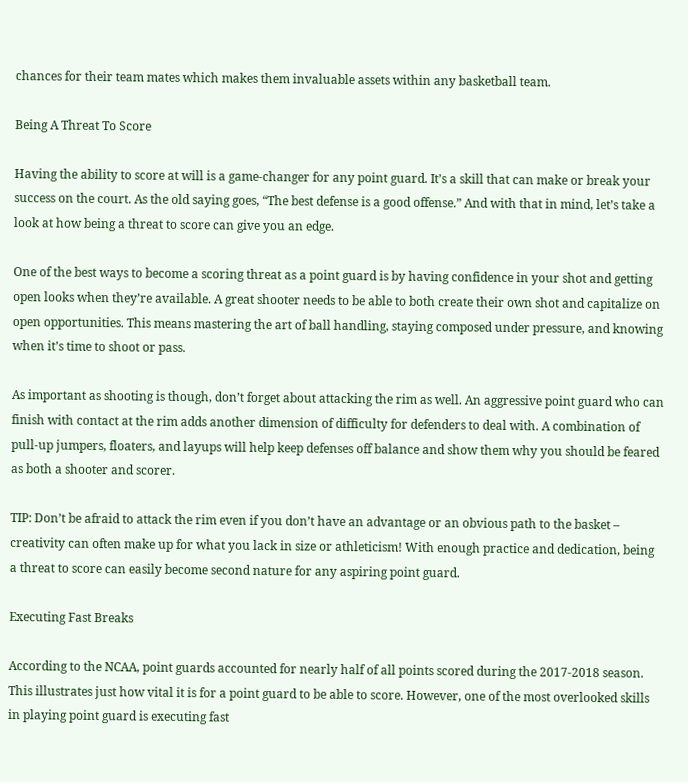chances for their team mates which makes them invaluable assets within any basketball team.

Being A Threat To Score

Having the ability to score at will is a game-changer for any point guard. It’s a skill that can make or break your success on the court. As the old saying goes, “The best defense is a good offense.” And with that in mind, let’s take a look at how being a threat to score can give you an edge.

One of the best ways to become a scoring threat as a point guard is by having confidence in your shot and getting open looks when they’re available. A great shooter needs to be able to both create their own shot and capitalize on open opportunities. This means mastering the art of ball handling, staying composed under pressure, and knowing when it’s time to shoot or pass.

As important as shooting is though, don’t forget about attacking the rim as well. An aggressive point guard who can finish with contact at the rim adds another dimension of difficulty for defenders to deal with. A combination of pull-up jumpers, floaters, and layups will help keep defenses off balance and show them why you should be feared as both a shooter and scorer.

TIP: Don’t be afraid to attack the rim even if you don’t have an advantage or an obvious path to the basket – creativity can often make up for what you lack in size or athleticism! With enough practice and dedication, being a threat to score can easily become second nature for any aspiring point guard.

Executing Fast Breaks

According to the NCAA, point guards accounted for nearly half of all points scored during the 2017-2018 season. This illustrates just how vital it is for a point guard to be able to score. However, one of the most overlooked skills in playing point guard is executing fast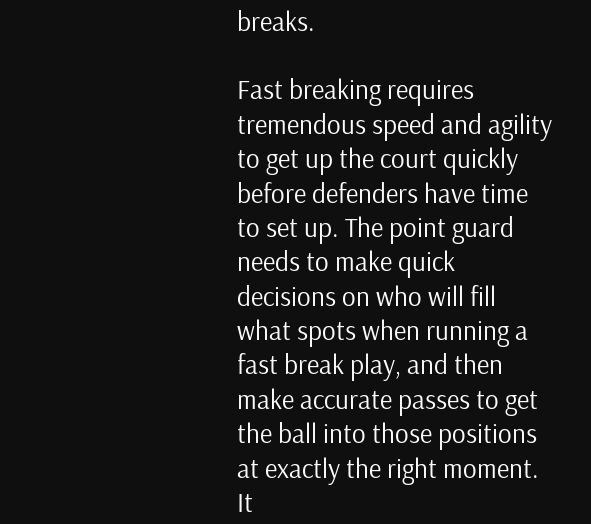breaks.

Fast breaking requires tremendous speed and agility to get up the court quickly before defenders have time to set up. The point guard needs to make quick decisions on who will fill what spots when running a fast break play, and then make accurate passes to get the ball into those positions at exactly the right moment. It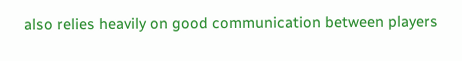also relies heavily on good communication between players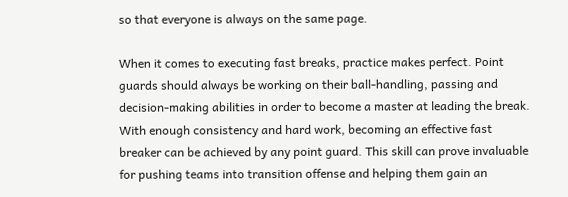so that everyone is always on the same page.

When it comes to executing fast breaks, practice makes perfect. Point guards should always be working on their ball-handling, passing and decision-making abilities in order to become a master at leading the break. With enough consistency and hard work, becoming an effective fast breaker can be achieved by any point guard. This skill can prove invaluable for pushing teams into transition offense and helping them gain an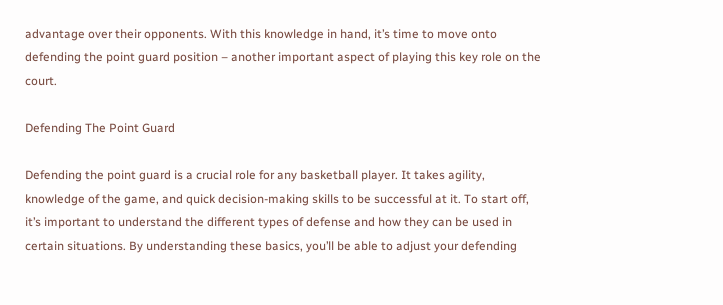advantage over their opponents. With this knowledge in hand, it’s time to move onto defending the point guard position – another important aspect of playing this key role on the court.

Defending The Point Guard

Defending the point guard is a crucial role for any basketball player. It takes agility, knowledge of the game, and quick decision-making skills to be successful at it. To start off, it’s important to understand the different types of defense and how they can be used in certain situations. By understanding these basics, you’ll be able to adjust your defending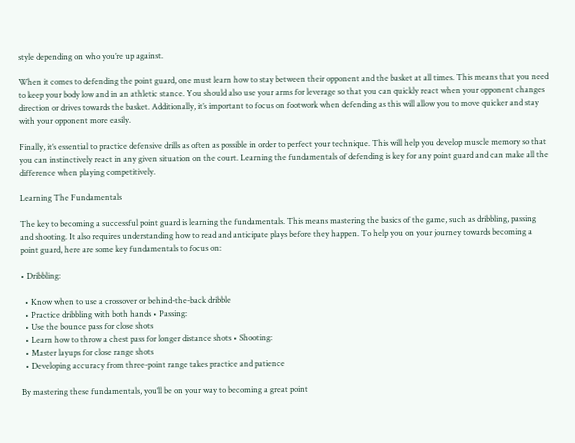style depending on who you’re up against.

When it comes to defending the point guard, one must learn how to stay between their opponent and the basket at all times. This means that you need to keep your body low and in an athletic stance. You should also use your arms for leverage so that you can quickly react when your opponent changes direction or drives towards the basket. Additionally, it’s important to focus on footwork when defending as this will allow you to move quicker and stay with your opponent more easily.

Finally, it’s essential to practice defensive drills as often as possible in order to perfect your technique. This will help you develop muscle memory so that you can instinctively react in any given situation on the court. Learning the fundamentals of defending is key for any point guard and can make all the difference when playing competitively.

Learning The Fundamentals

The key to becoming a successful point guard is learning the fundamentals. This means mastering the basics of the game, such as dribbling, passing and shooting. It also requires understanding how to read and anticipate plays before they happen. To help you on your journey towards becoming a point guard, here are some key fundamentals to focus on:

• Dribbling:

  • Know when to use a crossover or behind-the-back dribble
  • Practice dribbling with both hands • Passing:
  • Use the bounce pass for close shots
  • Learn how to throw a chest pass for longer distance shots • Shooting:
  • Master layups for close range shots
  • Developing accuracy from three-point range takes practice and patience

By mastering these fundamentals, you’ll be on your way to becoming a great point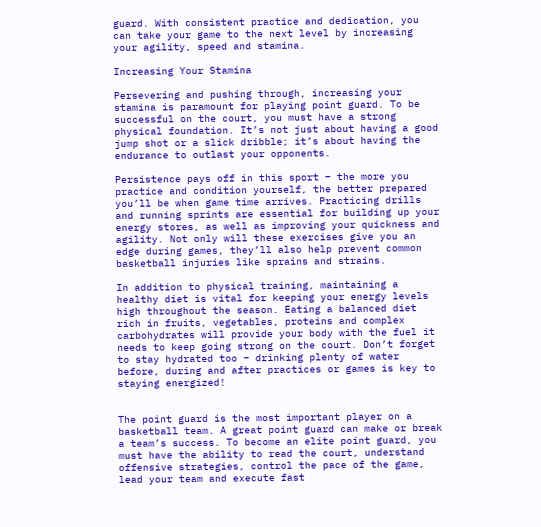guard. With consistent practice and dedication, you can take your game to the next level by increasing your agility, speed and stamina.

Increasing Your Stamina

Persevering and pushing through, increasing your stamina is paramount for playing point guard. To be successful on the court, you must have a strong physical foundation. It’s not just about having a good jump shot or a slick dribble; it’s about having the endurance to outlast your opponents.

Persistence pays off in this sport – the more you practice and condition yourself, the better prepared you’ll be when game time arrives. Practicing drills and running sprints are essential for building up your energy stores, as well as improving your quickness and agility. Not only will these exercises give you an edge during games, they’ll also help prevent common basketball injuries like sprains and strains.

In addition to physical training, maintaining a healthy diet is vital for keeping your energy levels high throughout the season. Eating a balanced diet rich in fruits, vegetables, proteins and complex carbohydrates will provide your body with the fuel it needs to keep going strong on the court. Don’t forget to stay hydrated too – drinking plenty of water before, during and after practices or games is key to staying energized!


The point guard is the most important player on a basketball team. A great point guard can make or break a team’s success. To become an elite point guard, you must have the ability to read the court, understand offensive strategies, control the pace of the game, lead your team and execute fast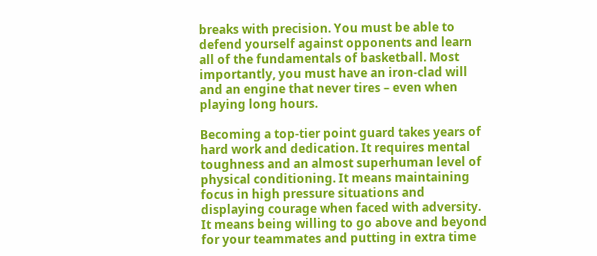breaks with precision. You must be able to defend yourself against opponents and learn all of the fundamentals of basketball. Most importantly, you must have an iron-clad will and an engine that never tires – even when playing long hours.

Becoming a top-tier point guard takes years of hard work and dedication. It requires mental toughness and an almost superhuman level of physical conditioning. It means maintaining focus in high pressure situations and displaying courage when faced with adversity. It means being willing to go above and beyond for your teammates and putting in extra time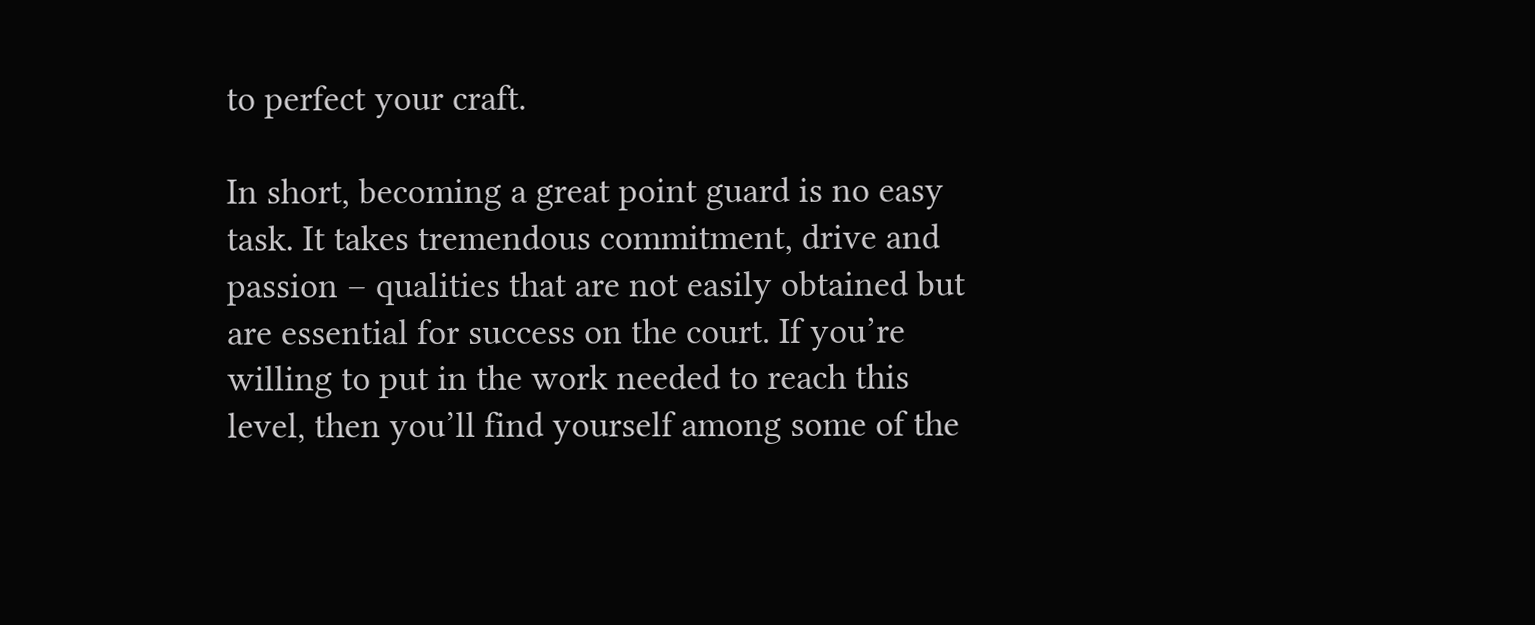to perfect your craft.

In short, becoming a great point guard is no easy task. It takes tremendous commitment, drive and passion – qualities that are not easily obtained but are essential for success on the court. If you’re willing to put in the work needed to reach this level, then you’ll find yourself among some of the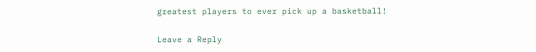greatest players to ever pick up a basketball!

Leave a Reply